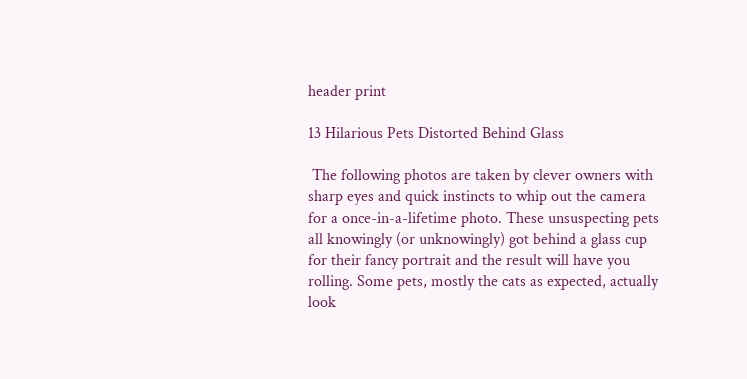header print

13 Hilarious Pets Distorted Behind Glass

 The following photos are taken by clever owners with sharp eyes and quick instincts to whip out the camera for a once-in-a-lifetime photo. These unsuspecting pets all knowingly (or unknowingly) got behind a glass cup for their fancy portrait and the result will have you rolling. Some pets, mostly the cats as expected, actually look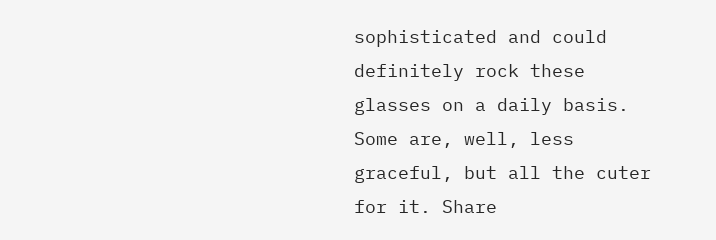sophisticated and could definitely rock these glasses on a daily basis. Some are, well, less graceful, but all the cuter for it. Share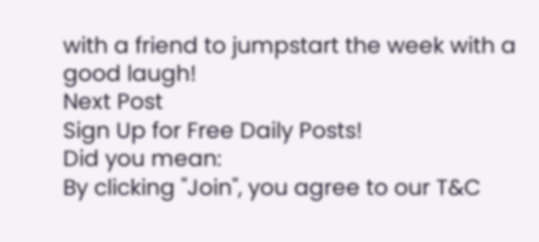with a friend to jumpstart the week with a good laugh!
Next Post
Sign Up for Free Daily Posts!
Did you mean:
By clicking "Join", you agree to our T&C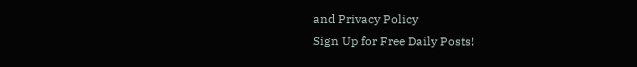and Privacy Policy
Sign Up for Free Daily Posts!